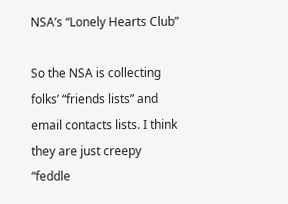NSA’s “Lonely Hearts Club”

So the NSA is collecting folks’ “friends lists” and email contacts lists. I think they are just creepy “feddle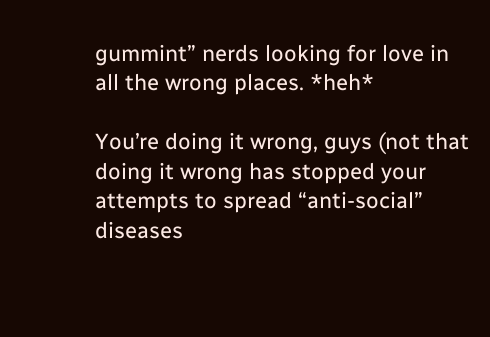gummint” nerds looking for love in all the wrong places. *heh*

You’re doing it wrong, guys (not that doing it wrong has stopped your attempts to spread “anti-social” diseases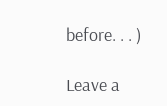before. . . )

Leave a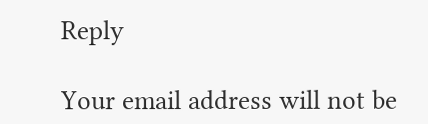Reply

Your email address will not be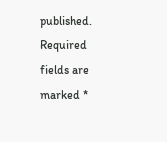published. Required fields are marked *